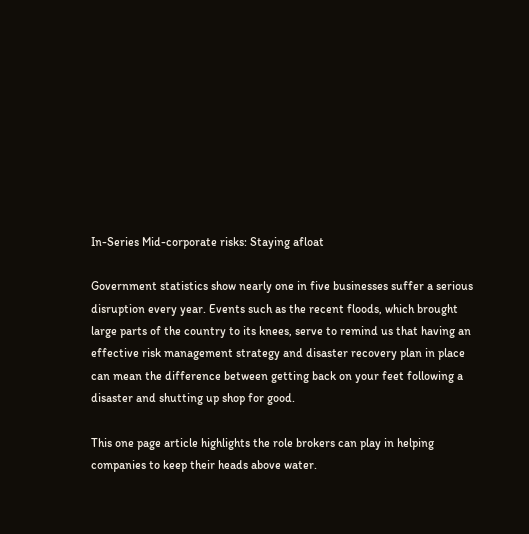In-Series Mid-corporate risks: Staying afloat

Government statistics show nearly one in five businesses suffer a serious disruption every year. Events such as the recent floods, which brought large parts of the country to its knees, serve to remind us that having an effective risk management strategy and disaster recovery plan in place can mean the difference between getting back on your feet following a disaster and shutting up shop for good.

This one page article highlights the role brokers can play in helping companies to keep their heads above water.